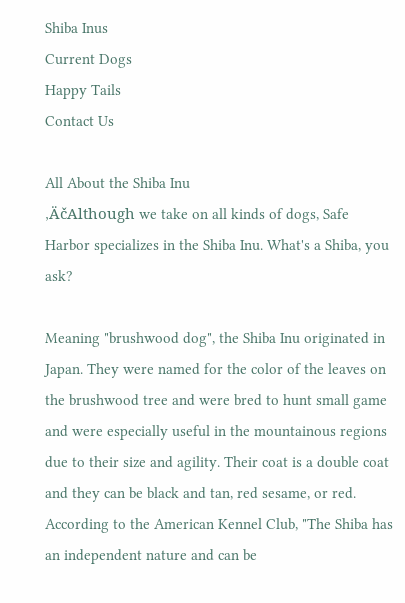Shiba Inus
Current Dogs
Happy Tails
Contact Us

All About the Shiba Inu
‚ÄčAlthough we take on all kinds of dogs, Safe Harbor specializes in the Shiba Inu. What's a Shiba, you ask?

Meaning "brushwood dog", the Shiba Inu originated in Japan. They were named for the color of the leaves on the brushwood tree and were bred to hunt small game and were especially useful in the mountainous regions due to their size and agility. Their coat is a double coat and they can be black and tan, red sesame, or red. According to the American Kennel Club, "The Shiba has an independent nature and can be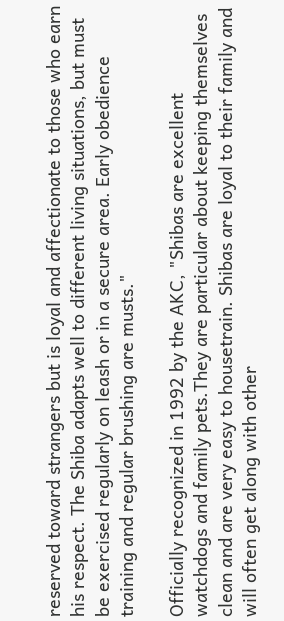reserved toward strangers but is loyal and affectionate to those who earn his respect. The Shiba adapts well to different living situations, but must be exercised regularly on leash or in a secure area. Early obedience training and regular brushing are musts."

Officially recognized in 1992 by the AKC, "Shibas are excellent watchdogs and family pets.They are particular about keeping themselves clean and are very easy to housetrain. Shibas are loyal to their family and will often get along with other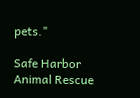pets."

Safe Harbor Animal Rescue